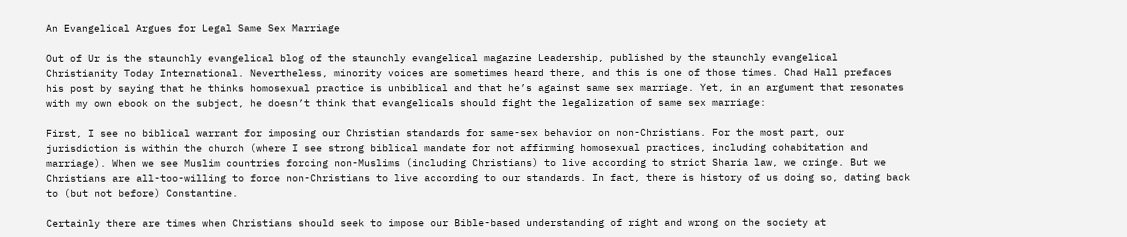An Evangelical Argues for Legal Same Sex Marriage

Out of Ur is the staunchly evangelical blog of the staunchly evangelical magazine Leadership, published by the staunchly evangelical Christianity Today International. Nevertheless, minority voices are sometimes heard there, and this is one of those times. Chad Hall prefaces his post by saying that he thinks homosexual practice is unbiblical and that he’s against same sex marriage. Yet, in an argument that resonates with my own ebook on the subject, he doesn’t think that evangelicals should fight the legalization of same sex marriage:

First, I see no biblical warrant for imposing our Christian standards for same-sex behavior on non-Christians. For the most part, our jurisdiction is within the church (where I see strong biblical mandate for not affirming homosexual practices, including cohabitation and marriage). When we see Muslim countries forcing non-Muslims (including Christians) to live according to strict Sharia law, we cringe. But we Christians are all-too-willing to force non-Christians to live according to our standards. In fact, there is history of us doing so, dating back to (but not before) Constantine.

Certainly there are times when Christians should seek to impose our Bible-based understanding of right and wrong on the society at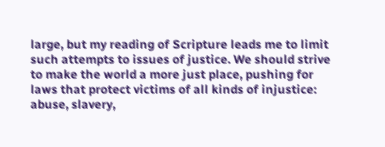large, but my reading of Scripture leads me to limit such attempts to issues of justice. We should strive to make the world a more just place, pushing for laws that protect victims of all kinds of injustice: abuse, slavery,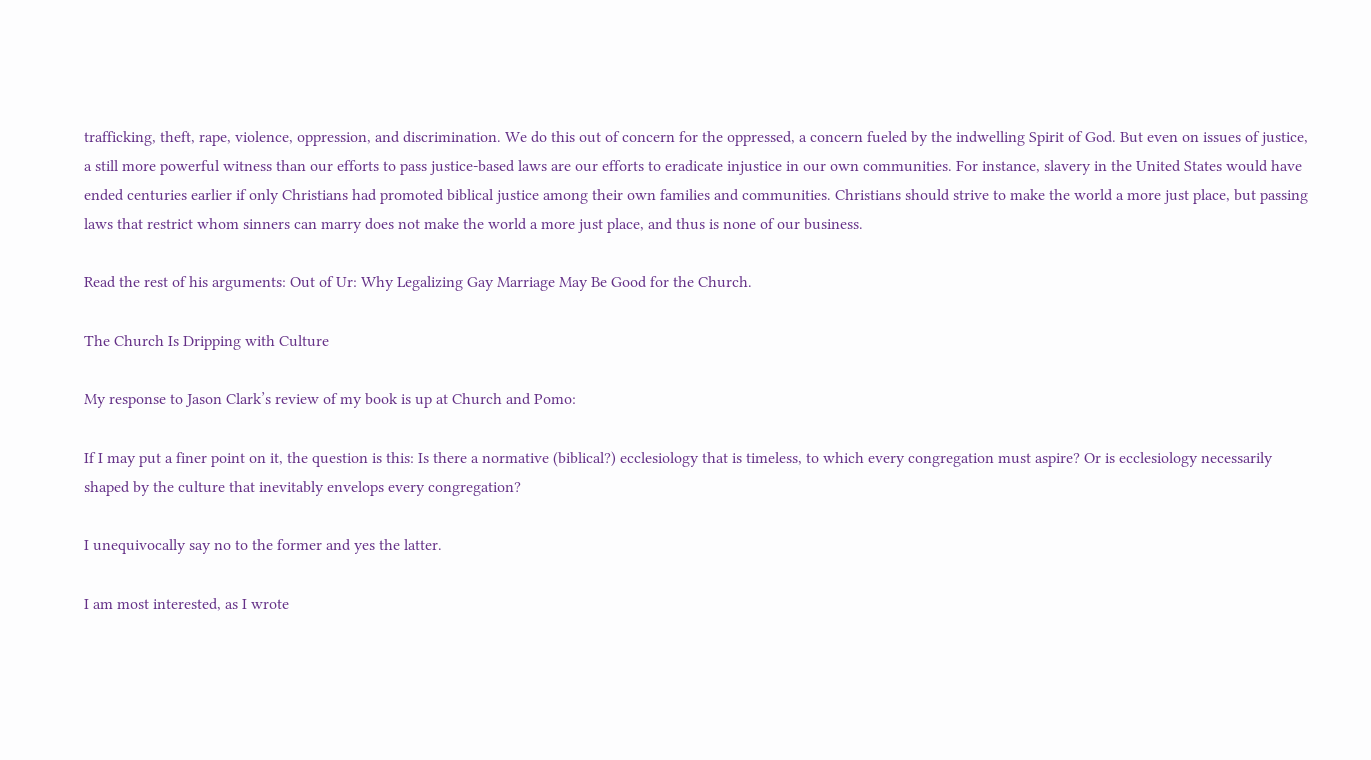trafficking, theft, rape, violence, oppression, and discrimination. We do this out of concern for the oppressed, a concern fueled by the indwelling Spirit of God. But even on issues of justice, a still more powerful witness than our efforts to pass justice-based laws are our efforts to eradicate injustice in our own communities. For instance, slavery in the United States would have ended centuries earlier if only Christians had promoted biblical justice among their own families and communities. Christians should strive to make the world a more just place, but passing laws that restrict whom sinners can marry does not make the world a more just place, and thus is none of our business.

Read the rest of his arguments: Out of Ur: Why Legalizing Gay Marriage May Be Good for the Church.

The Church Is Dripping with Culture

My response to Jason Clark’s review of my book is up at Church and Pomo:

If I may put a finer point on it, the question is this: Is there a normative (biblical?) ecclesiology that is timeless, to which every congregation must aspire? Or is ecclesiology necessarily shaped by the culture that inevitably envelops every congregation?

I unequivocally say no to the former and yes the latter.

I am most interested, as I wrote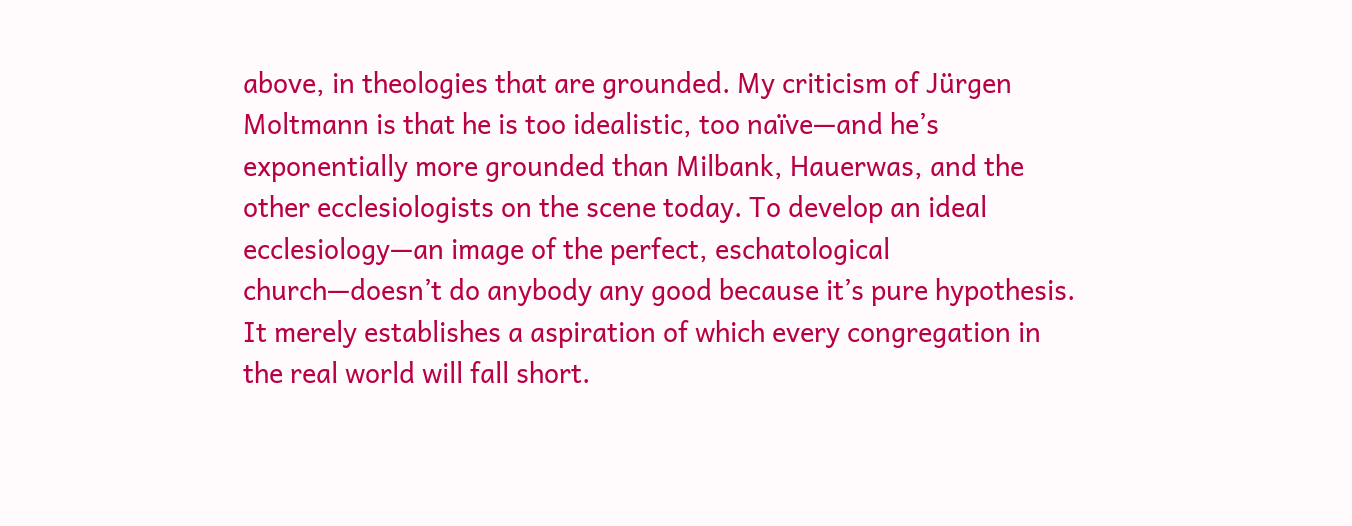above, in theologies that are grounded. My criticism of Jürgen Moltmann is that he is too idealistic, too naïve—and he’s exponentially more grounded than Milbank, Hauerwas, and the other ecclesiologists on the scene today. To develop an ideal ecclesiology—an image of the perfect, eschatological church—doesn’t do anybody any good because it’s pure hypothesis. It merely establishes a aspiration of which every congregation in the real world will fall short.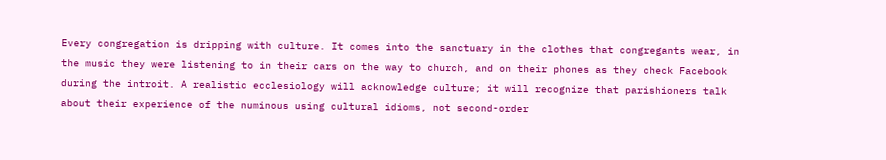Every congregation is dripping with culture. It comes into the sanctuary in the clothes that congregants wear, in the music they were listening to in their cars on the way to church, and on their phones as they check Facebook during the introit. A realistic ecclesiology will acknowledge culture; it will recognize that parishioners talk about their experience of the numinous using cultural idioms, not second-order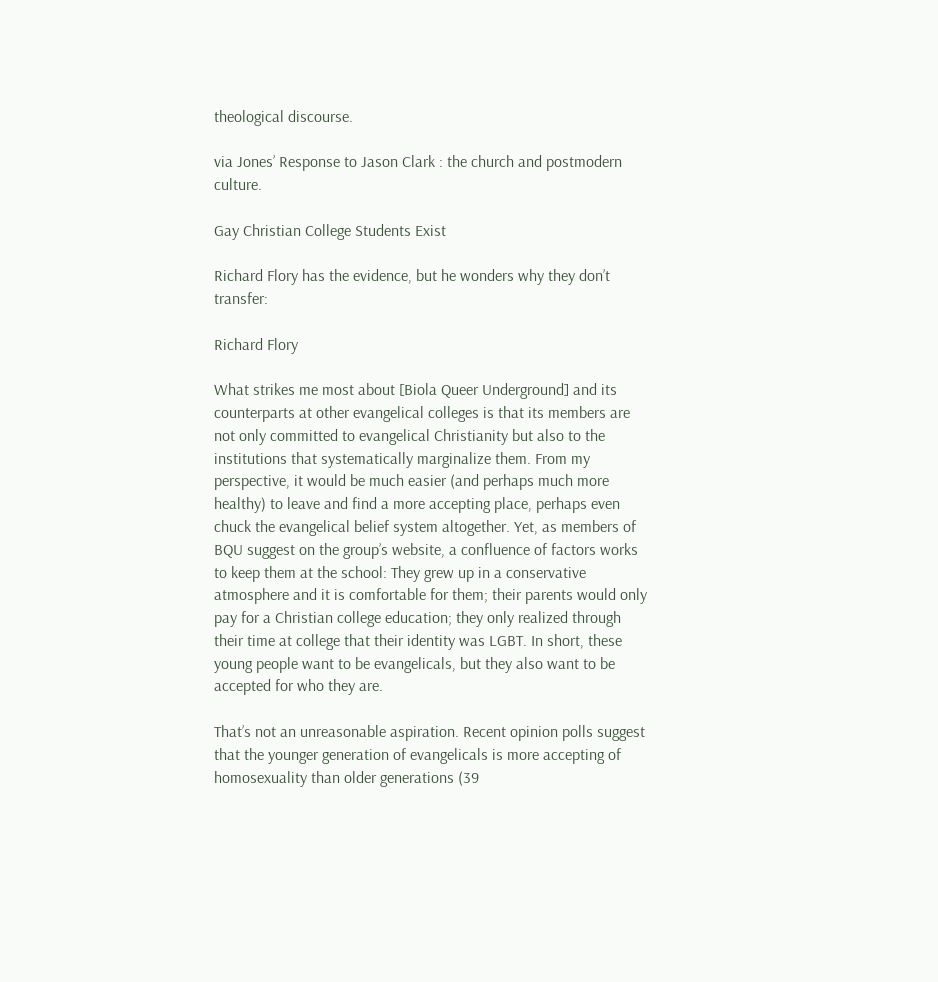theological discourse.

via Jones’ Response to Jason Clark : the church and postmodern culture.

Gay Christian College Students Exist

Richard Flory has the evidence, but he wonders why they don’t transfer:

Richard Flory

What strikes me most about [Biola Queer Underground] and its counterparts at other evangelical colleges is that its members are not only committed to evangelical Christianity but also to the institutions that systematically marginalize them. From my perspective, it would be much easier (and perhaps much more healthy) to leave and find a more accepting place, perhaps even chuck the evangelical belief system altogether. Yet, as members of BQU suggest on the group’s website, a confluence of factors works to keep them at the school: They grew up in a conservative atmosphere and it is comfortable for them; their parents would only pay for a Christian college education; they only realized through their time at college that their identity was LGBT. In short, these young people want to be evangelicals, but they also want to be accepted for who they are.

That’s not an unreasonable aspiration. Recent opinion polls suggest that the younger generation of evangelicals is more accepting of homosexuality than older generations (39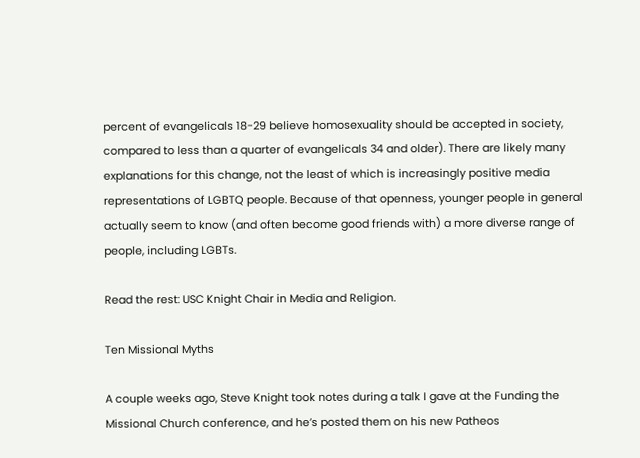percent of evangelicals 18-29 believe homosexuality should be accepted in society, compared to less than a quarter of evangelicals 34 and older). There are likely many explanations for this change, not the least of which is increasingly positive media representations of LGBTQ people. Because of that openness, younger people in general actually seem to know (and often become good friends with) a more diverse range of people, including LGBTs.

Read the rest: USC Knight Chair in Media and Religion.

Ten Missional Myths

A couple weeks ago, Steve Knight took notes during a talk I gave at the Funding the Missional Church conference, and he’s posted them on his new Patheos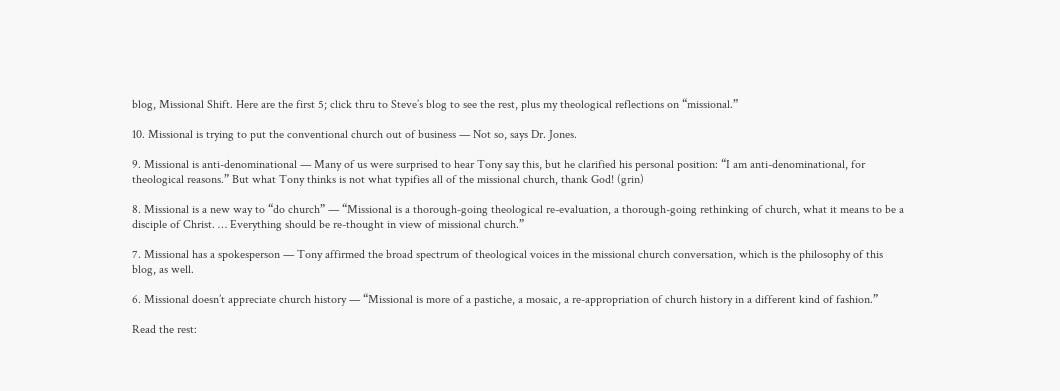blog, Missional Shift. Here are the first 5; click thru to Steve’s blog to see the rest, plus my theological reflections on “missional.”

10. Missional is trying to put the conventional church out of business — Not so, says Dr. Jones.

9. Missional is anti-denominational — Many of us were surprised to hear Tony say this, but he clarified his personal position: “I am anti-denominational, for theological reasons.” But what Tony thinks is not what typifies all of the missional church, thank God! (grin)

8. Missional is a new way to “do church” — “Missional is a thorough-going theological re-evaluation, a thorough-going rethinking of church, what it means to be a disciple of Christ. … Everything should be re-thought in view of missional church.”

7. Missional has a spokesperson — Tony affirmed the broad spectrum of theological voices in the missional church conversation, which is the philosophy of this blog, as well.

6. Missional doesn’t appreciate church history — “Missional is more of a pastiche, a mosaic, a re-appropriation of church history in a different kind of fashion.”

Read the rest: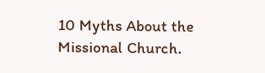10 Myths About the Missional Church.